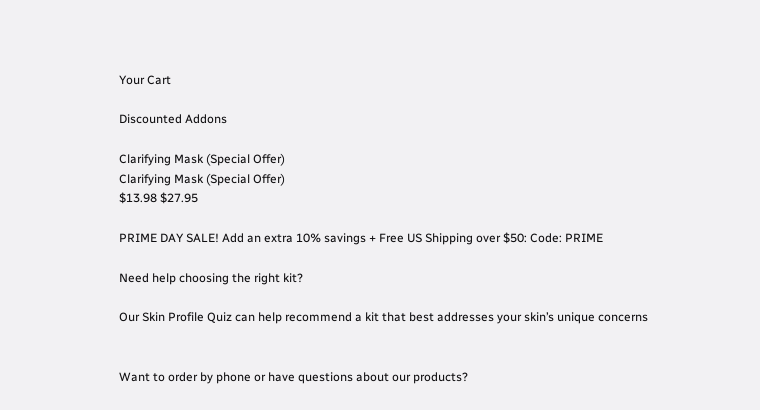Your Cart

Discounted Addons

Clarifying Mask (Special Offer)
Clarifying Mask (Special Offer)
$13.98 $27.95

PRIME DAY SALE! Add an extra 10% savings + Free US Shipping over $50: Code: PRIME

Need help choosing the right kit?

Our Skin Profile Quiz can help recommend a kit that best addresses your skin’s unique concerns


Want to order by phone or have questions about our products?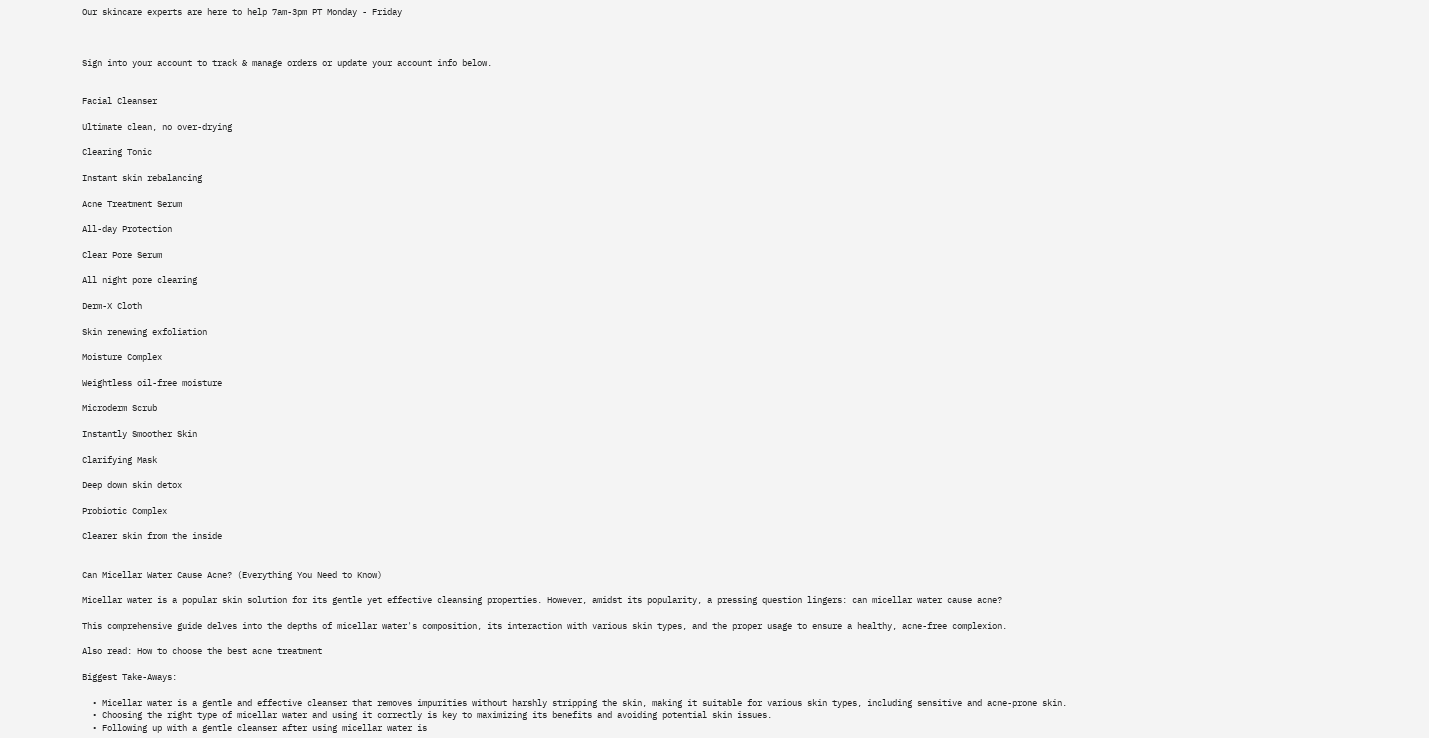Our skincare experts are here to help 7am-3pm PT Monday - Friday



Sign into your account to track & manage orders or update your account info below.


Facial Cleanser

Ultimate clean, no over-drying

Clearing Tonic

Instant skin rebalancing

Acne Treatment Serum

All-day Protection

Clear Pore Serum

All night pore clearing

Derm-X Cloth

Skin renewing exfoliation

Moisture Complex

Weightless oil-free moisture

Microderm Scrub

Instantly Smoother Skin

Clarifying Mask

Deep down skin detox

Probiotic Complex

Clearer skin from the inside


Can Micellar Water Cause Acne? (Everything You Need to Know)

Micellar water is a popular skin solution for its gentle yet effective cleansing properties. However, amidst its popularity, a pressing question lingers: can micellar water cause acne?

This comprehensive guide delves into the depths of micellar water's composition, its interaction with various skin types, and the proper usage to ensure a healthy, acne-free complexion.

Also read: How to choose the best acne treatment

Biggest Take-Aways:

  • Micellar water is a gentle and effective cleanser that removes impurities without harshly stripping the skin, making it suitable for various skin types, including sensitive and acne-prone skin.
  • Choosing the right type of micellar water and using it correctly is key to maximizing its benefits and avoiding potential skin issues.
  • Following up with a gentle cleanser after using micellar water is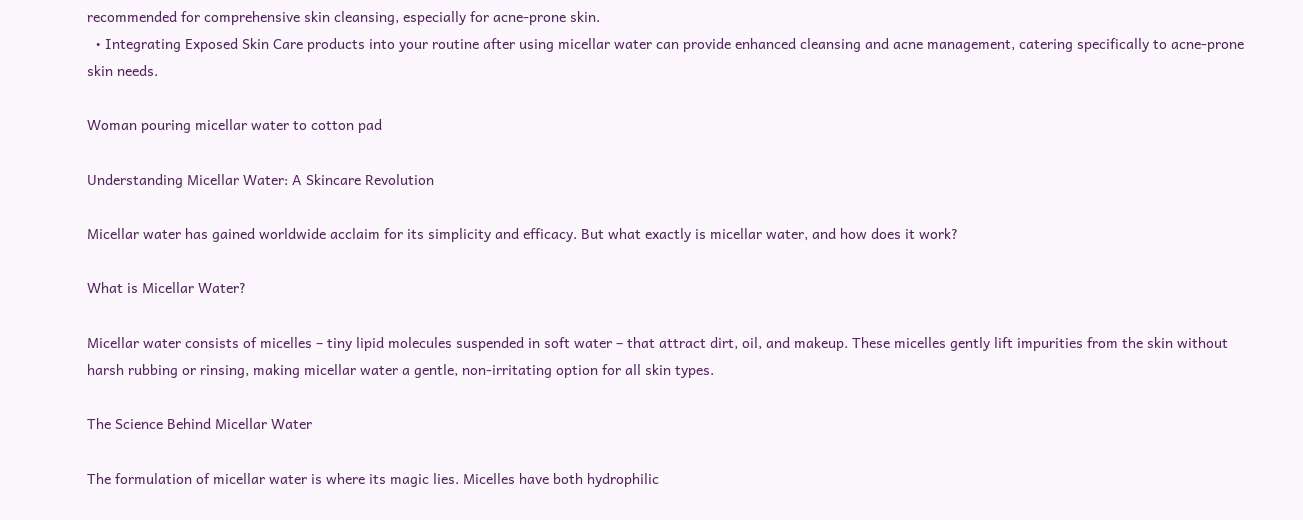recommended for comprehensive skin cleansing, especially for acne-prone skin.
  • Integrating Exposed Skin Care products into your routine after using micellar water can provide enhanced cleansing and acne management, catering specifically to acne-prone skin needs.

Woman pouring micellar water to cotton pad

Understanding Micellar Water: A Skincare Revolution

Micellar water has gained worldwide acclaim for its simplicity and efficacy. But what exactly is micellar water, and how does it work?

What is Micellar Water?

Micellar water consists of micelles – tiny lipid molecules suspended in soft water – that attract dirt, oil, and makeup. These micelles gently lift impurities from the skin without harsh rubbing or rinsing, making micellar water a gentle, non-irritating option for all skin types.

The Science Behind Micellar Water

The formulation of micellar water is where its magic lies. Micelles have both hydrophilic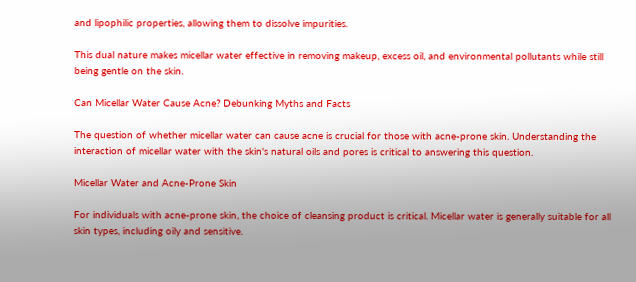and lipophilic properties, allowing them to dissolve impurities.

This dual nature makes micellar water effective in removing makeup, excess oil, and environmental pollutants while still being gentle on the skin.

Can Micellar Water Cause Acne? Debunking Myths and Facts

The question of whether micellar water can cause acne is crucial for those with acne-prone skin. Understanding the interaction of micellar water with the skin's natural oils and pores is critical to answering this question.

Micellar Water and Acne-Prone Skin

For individuals with acne-prone skin, the choice of cleansing product is critical. Micellar water is generally suitable for all skin types, including oily and sensitive.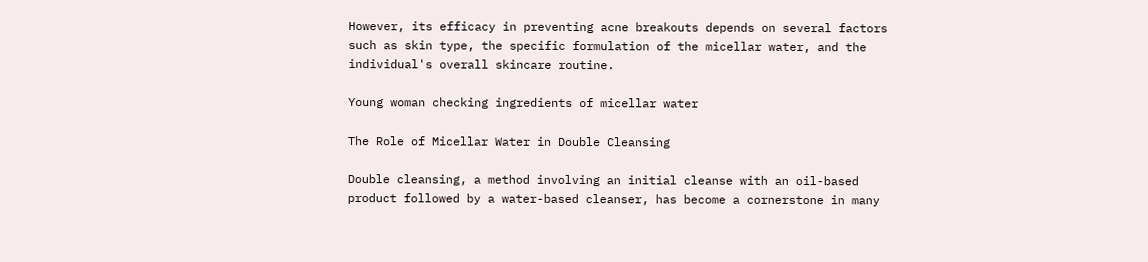However, its efficacy in preventing acne breakouts depends on several factors such as skin type, the specific formulation of the micellar water, and the individual's overall skincare routine.

Young woman checking ingredients of micellar water

The Role of Micellar Water in Double Cleansing

Double cleansing, a method involving an initial cleanse with an oil-based product followed by a water-based cleanser, has become a cornerstone in many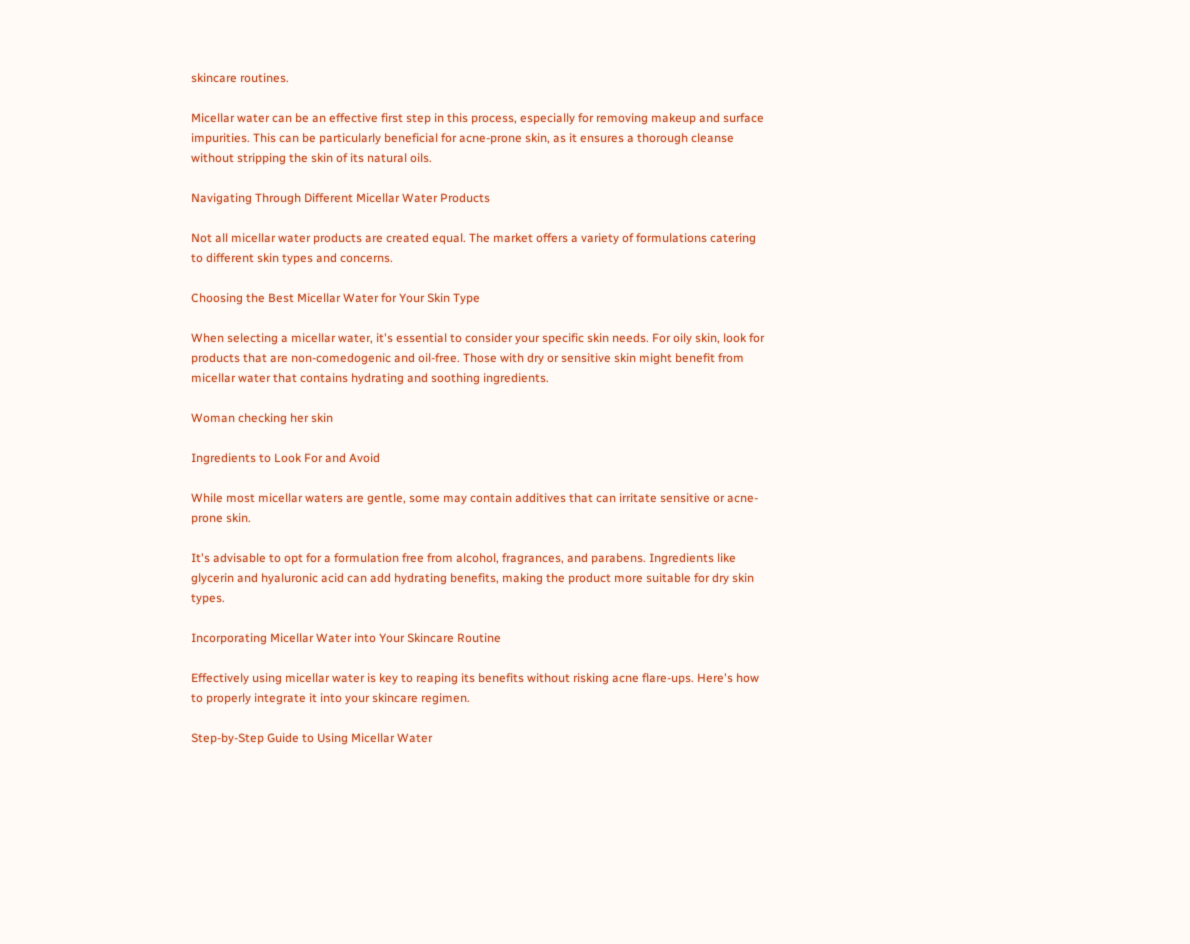skincare routines.

Micellar water can be an effective first step in this process, especially for removing makeup and surface impurities. This can be particularly beneficial for acne-prone skin, as it ensures a thorough cleanse without stripping the skin of its natural oils.

Navigating Through Different Micellar Water Products

Not all micellar water products are created equal. The market offers a variety of formulations catering to different skin types and concerns.

Choosing the Best Micellar Water for Your Skin Type

When selecting a micellar water, it's essential to consider your specific skin needs. For oily skin, look for products that are non-comedogenic and oil-free. Those with dry or sensitive skin might benefit from micellar water that contains hydrating and soothing ingredients.

Woman checking her skin

Ingredients to Look For and Avoid

While most micellar waters are gentle, some may contain additives that can irritate sensitive or acne-prone skin.

It's advisable to opt for a formulation free from alcohol, fragrances, and parabens. Ingredients like glycerin and hyaluronic acid can add hydrating benefits, making the product more suitable for dry skin types.

Incorporating Micellar Water into Your Skincare Routine

Effectively using micellar water is key to reaping its benefits without risking acne flare-ups. Here's how to properly integrate it into your skincare regimen.

Step-by-Step Guide to Using Micellar Water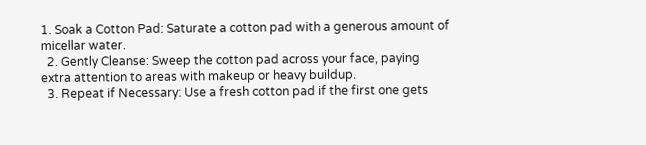1. Soak a Cotton Pad: Saturate a cotton pad with a generous amount of micellar water.
  2. Gently Cleanse: Sweep the cotton pad across your face, paying extra attention to areas with makeup or heavy buildup.
  3. Repeat if Necessary: Use a fresh cotton pad if the first one gets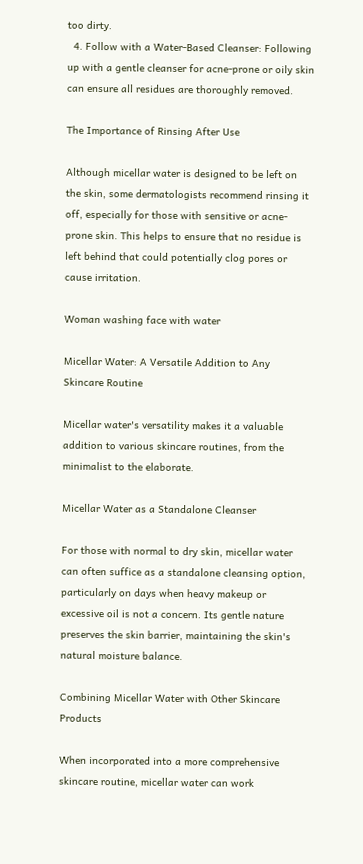too dirty.
  4. Follow with a Water-Based Cleanser: Following up with a gentle cleanser for acne-prone or oily skin can ensure all residues are thoroughly removed.

The Importance of Rinsing After Use

Although micellar water is designed to be left on the skin, some dermatologists recommend rinsing it off, especially for those with sensitive or acne-prone skin. This helps to ensure that no residue is left behind that could potentially clog pores or cause irritation.

Woman washing face with water

Micellar Water: A Versatile Addition to Any Skincare Routine

Micellar water's versatility makes it a valuable addition to various skincare routines, from the minimalist to the elaborate.

Micellar Water as a Standalone Cleanser

For those with normal to dry skin, micellar water can often suffice as a standalone cleansing option, particularly on days when heavy makeup or excessive oil is not a concern. Its gentle nature preserves the skin barrier, maintaining the skin's natural moisture balance.

Combining Micellar Water with Other Skincare Products

When incorporated into a more comprehensive skincare routine, micellar water can work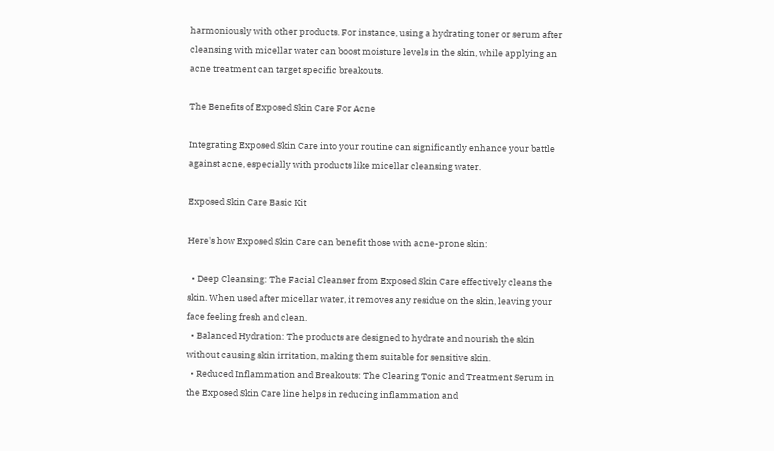harmoniously with other products. For instance, using a hydrating toner or serum after cleansing with micellar water can boost moisture levels in the skin, while applying an acne treatment can target specific breakouts.

The Benefits of Exposed Skin Care For Acne

Integrating Exposed Skin Care into your routine can significantly enhance your battle against acne, especially with products like micellar cleansing water.

Exposed Skin Care Basic Kit

Here's how Exposed Skin Care can benefit those with acne-prone skin:

  • Deep Cleansing: The Facial Cleanser from Exposed Skin Care effectively cleans the skin. When used after micellar water, it removes any residue on the skin, leaving your face feeling fresh and clean.
  • Balanced Hydration: The products are designed to hydrate and nourish the skin without causing skin irritation, making them suitable for sensitive skin.
  • Reduced Inflammation and Breakouts: The Clearing Tonic and Treatment Serum in the Exposed Skin Care line helps in reducing inflammation and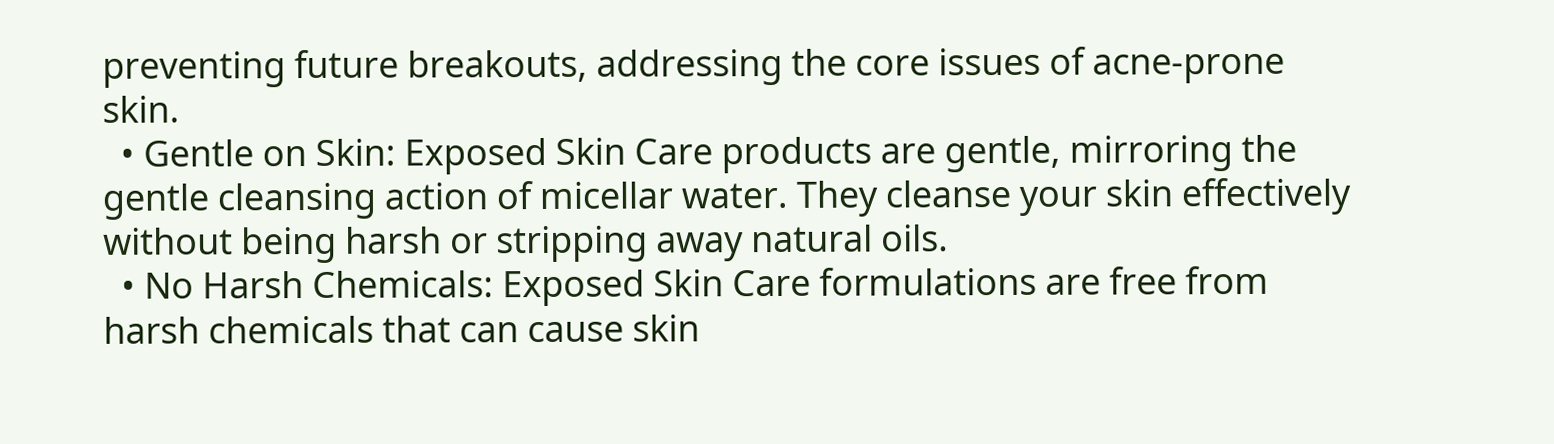preventing future breakouts, addressing the core issues of acne-prone skin.
  • Gentle on Skin: Exposed Skin Care products are gentle, mirroring the gentle cleansing action of micellar water. They cleanse your skin effectively without being harsh or stripping away natural oils.
  • No Harsh Chemicals: Exposed Skin Care formulations are free from harsh chemicals that can cause skin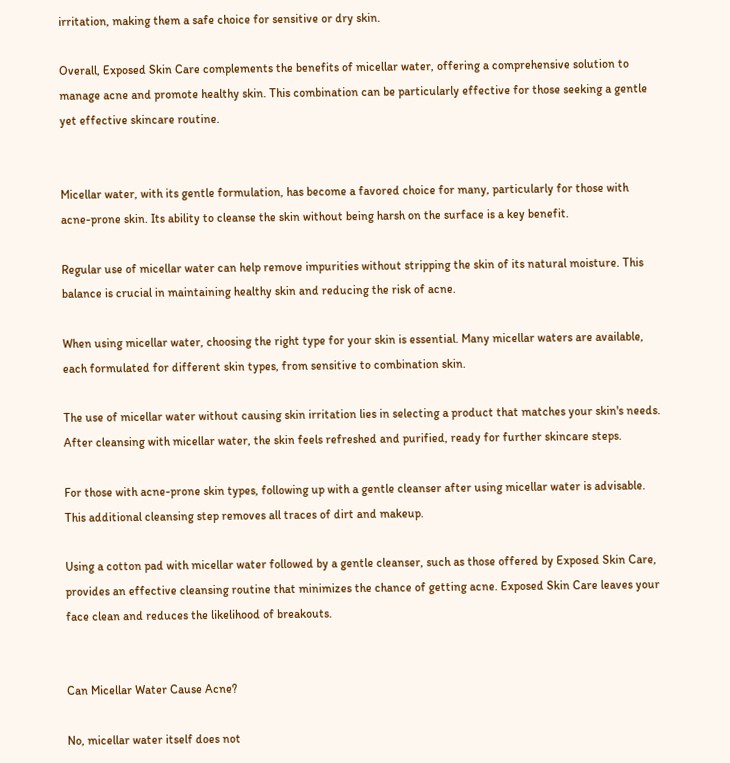irritation, making them a safe choice for sensitive or dry skin.

Overall, Exposed Skin Care complements the benefits of micellar water, offering a comprehensive solution to manage acne and promote healthy skin. This combination can be particularly effective for those seeking a gentle yet effective skincare routine.


Micellar water, with its gentle formulation, has become a favored choice for many, particularly for those with acne-prone skin. Its ability to cleanse the skin without being harsh on the surface is a key benefit.

Regular use of micellar water can help remove impurities without stripping the skin of its natural moisture. This balance is crucial in maintaining healthy skin and reducing the risk of acne.

When using micellar water, choosing the right type for your skin is essential. Many micellar waters are available, each formulated for different skin types, from sensitive to combination skin.

The use of micellar water without causing skin irritation lies in selecting a product that matches your skin's needs. After cleansing with micellar water, the skin feels refreshed and purified, ready for further skincare steps.

For those with acne-prone skin types, following up with a gentle cleanser after using micellar water is advisable. This additional cleansing step removes all traces of dirt and makeup.

Using a cotton pad with micellar water followed by a gentle cleanser, such as those offered by Exposed Skin Care, provides an effective cleansing routine that minimizes the chance of getting acne. Exposed Skin Care leaves your face clean and reduces the likelihood of breakouts.


Can Micellar Water Cause Acne?

No, micellar water itself does not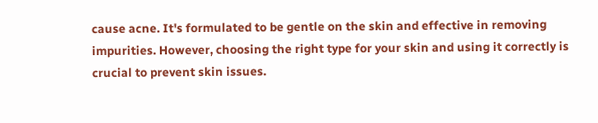cause acne. It's formulated to be gentle on the skin and effective in removing impurities. However, choosing the right type for your skin and using it correctly is crucial to prevent skin issues.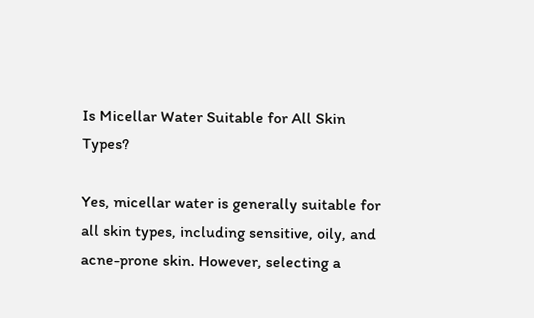Is Micellar Water Suitable for All Skin Types?

Yes, micellar water is generally suitable for all skin types, including sensitive, oily, and acne-prone skin. However, selecting a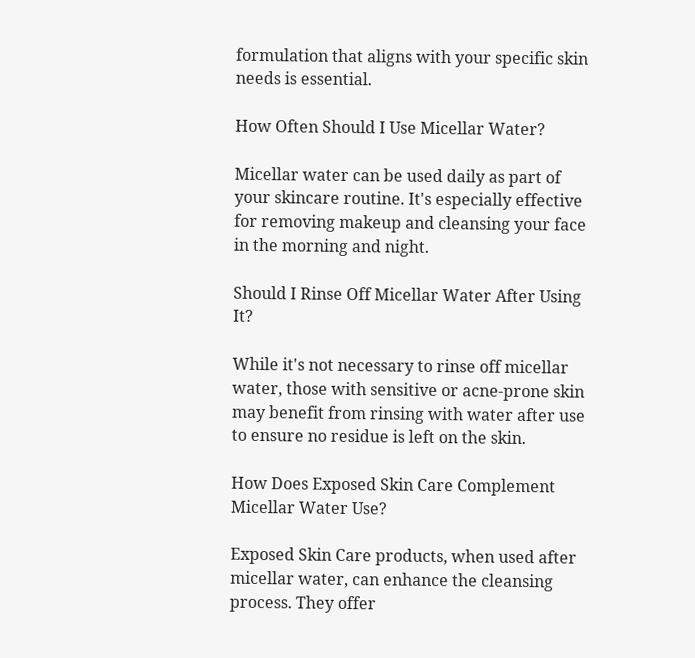formulation that aligns with your specific skin needs is essential.

How Often Should I Use Micellar Water?

Micellar water can be used daily as part of your skincare routine. It's especially effective for removing makeup and cleansing your face in the morning and night.

Should I Rinse Off Micellar Water After Using It?

While it's not necessary to rinse off micellar water, those with sensitive or acne-prone skin may benefit from rinsing with water after use to ensure no residue is left on the skin.

How Does Exposed Skin Care Complement Micellar Water Use?

Exposed Skin Care products, when used after micellar water, can enhance the cleansing process. They offer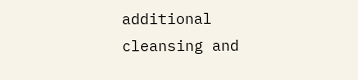additional cleansing and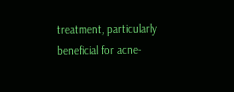treatment, particularly beneficial for acne-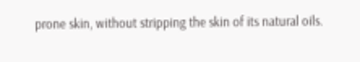prone skin, without stripping the skin of its natural oils.